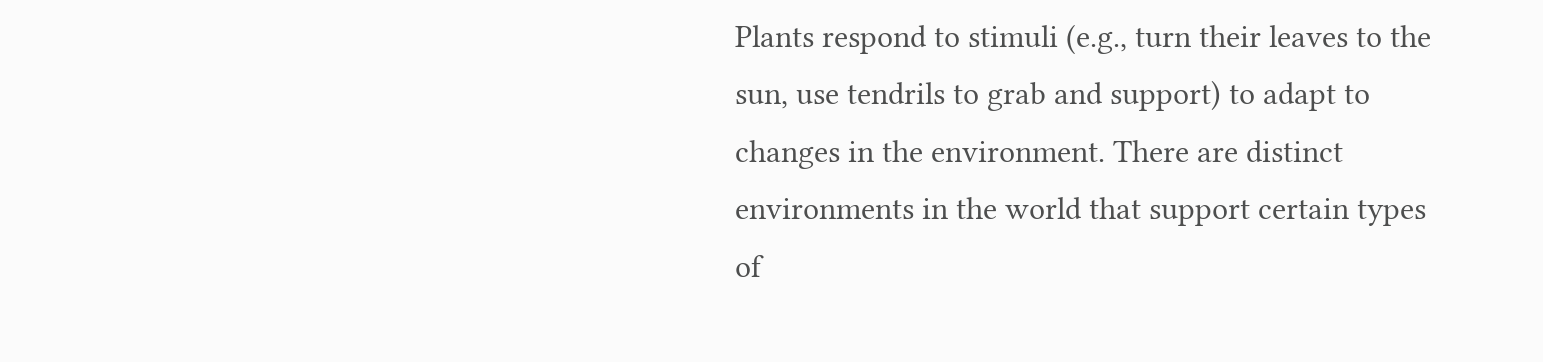Plants respond to stimuli (e.g., turn their leaves to the sun, use tendrils to grab and support) to adapt to changes in the environment. There are distinct environments in the world that support certain types of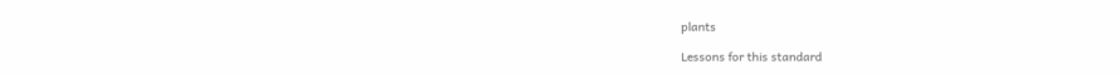plants

Lessons for this standard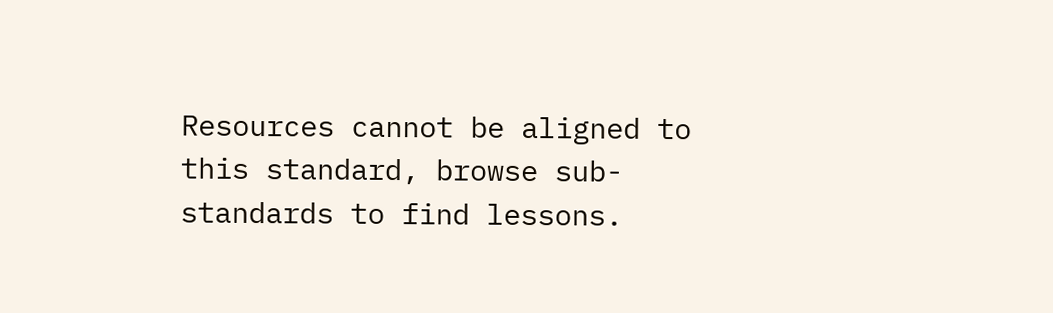Resources cannot be aligned to this standard, browse sub-standards to find lessons.